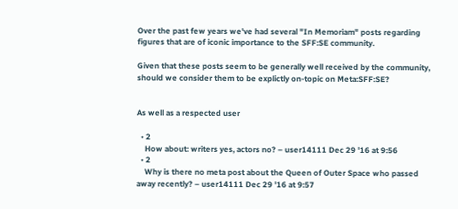Over the past few years we've had several "In Memoriam" posts regarding figures that are of iconic importance to the SFF:SE community.

Given that these posts seem to be generally well received by the community, should we consider them to be explictly on-topic on Meta:SFF:SE?


As well as a respected user

  • 2
    How about: writers yes, actors no? – user14111 Dec 29 '16 at 9:56
  • 2
    Why is there no meta post about the Queen of Outer Space who passed away recently? – user14111 Dec 29 '16 at 9:57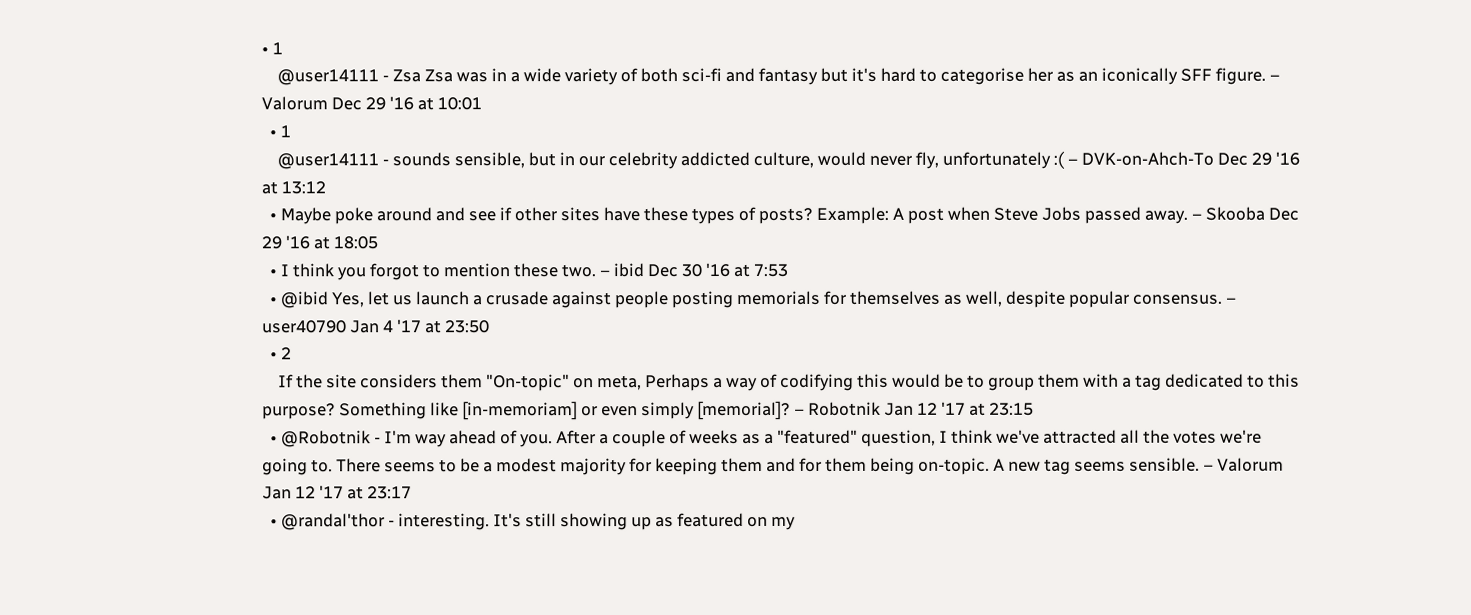• 1
    @user14111 - Zsa Zsa was in a wide variety of both sci-fi and fantasy but it's hard to categorise her as an iconically SFF figure. – Valorum Dec 29 '16 at 10:01
  • 1
    @user14111 - sounds sensible, but in our celebrity addicted culture, would never fly, unfortunately :( – DVK-on-Ahch-To Dec 29 '16 at 13:12
  • Maybe poke around and see if other sites have these types of posts? Example: A post when Steve Jobs passed away. – Skooba Dec 29 '16 at 18:05
  • I think you forgot to mention these two. – ibid Dec 30 '16 at 7:53
  • @ibid Yes, let us launch a crusade against people posting memorials for themselves as well, despite popular consensus. – user40790 Jan 4 '17 at 23:50
  • 2
    If the site considers them "On-topic" on meta, Perhaps a way of codifying this would be to group them with a tag dedicated to this purpose? Something like [in-memoriam] or even simply [memorial]? – Robotnik Jan 12 '17 at 23:15
  • @Robotnik - I'm way ahead of you. After a couple of weeks as a "featured" question, I think we've attracted all the votes we're going to. There seems to be a modest majority for keeping them and for them being on-topic. A new tag seems sensible. – Valorum Jan 12 '17 at 23:17
  • @randal'thor - interesting. It's still showing up as featured on my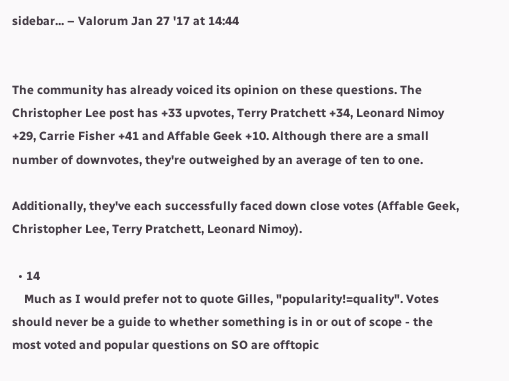sidebar... – Valorum Jan 27 '17 at 14:44


The community has already voiced its opinion on these questions. The Christopher Lee post has +33 upvotes, Terry Pratchett +34, Leonard Nimoy +29, Carrie Fisher +41 and Affable Geek +10. Although there are a small number of downvotes, they're outweighed by an average of ten to one.

Additionally, they've each successfully faced down close votes (Affable Geek, Christopher Lee, Terry Pratchett, Leonard Nimoy).

  • 14
    Much as I would prefer not to quote Gilles, "popularity!=quality". Votes should never be a guide to whether something is in or out of scope - the most voted and popular questions on SO are offtopic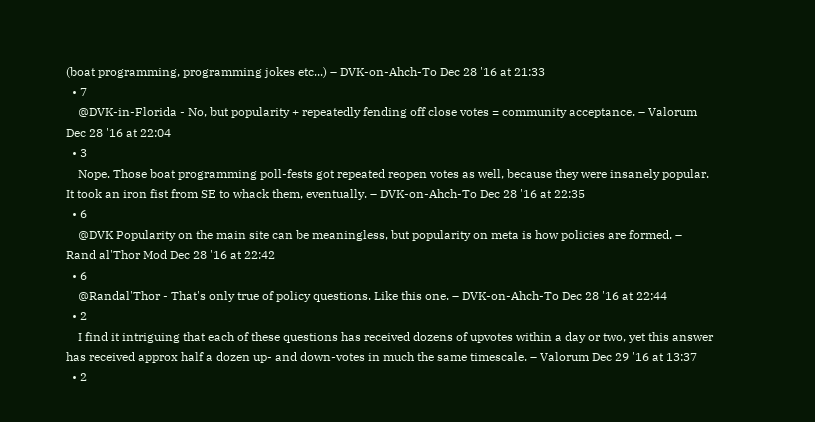(boat programming, programming jokes etc...) – DVK-on-Ahch-To Dec 28 '16 at 21:33
  • 7
    @DVK-in-Florida - No, but popularity + repeatedly fending off close votes = community acceptance. – Valorum Dec 28 '16 at 22:04
  • 3
    Nope. Those boat programming poll-fests got repeated reopen votes as well, because they were insanely popular. It took an iron fist from SE to whack them, eventually. – DVK-on-Ahch-To Dec 28 '16 at 22:35
  • 6
    @DVK Popularity on the main site can be meaningless, but popularity on meta is how policies are formed. – Rand al'Thor Mod Dec 28 '16 at 22:42
  • 6
    @Randal'Thor - That's only true of policy questions. Like this one. – DVK-on-Ahch-To Dec 28 '16 at 22:44
  • 2
    I find it intriguing that each of these questions has received dozens of upvotes within a day or two, yet this answer has received approx half a dozen up- and down-votes in much the same timescale. – Valorum Dec 29 '16 at 13:37
  • 2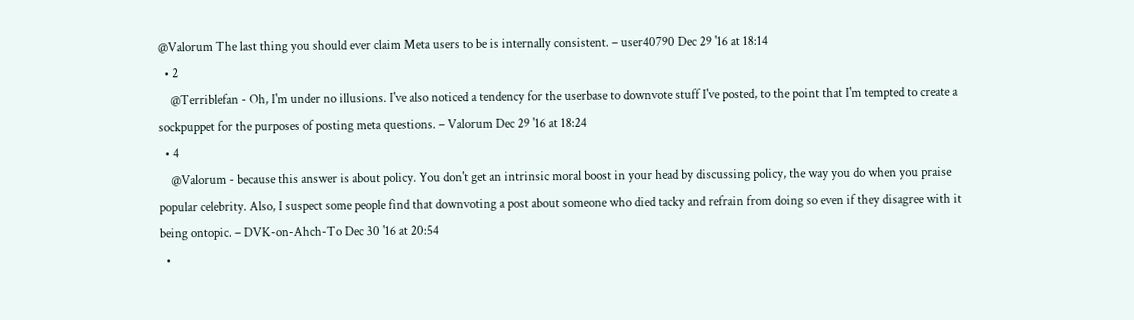@Valorum The last thing you should ever claim Meta users to be is internally consistent. – user40790 Dec 29 '16 at 18:14
  • 2
    @Terriblefan - Oh, I'm under no illusions. I've also noticed a tendency for the userbase to downvote stuff I've posted, to the point that I'm tempted to create a sockpuppet for the purposes of posting meta questions. – Valorum Dec 29 '16 at 18:24
  • 4
    @Valorum - because this answer is about policy. You don't get an intrinsic moral boost in your head by discussing policy, the way you do when you praise popular celebrity. Also, I suspect some people find that downvoting a post about someone who died tacky and refrain from doing so even if they disagree with it being ontopic. – DVK-on-Ahch-To Dec 30 '16 at 20:54
  •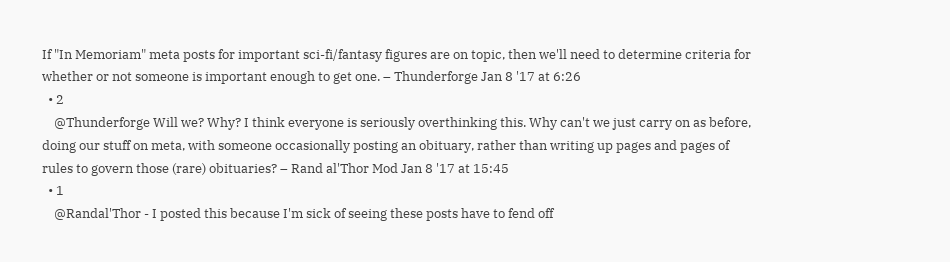If "In Memoriam" meta posts for important sci-fi/fantasy figures are on topic, then we'll need to determine criteria for whether or not someone is important enough to get one. – Thunderforge Jan 8 '17 at 6:26
  • 2
    @Thunderforge Will we? Why? I think everyone is seriously overthinking this. Why can't we just carry on as before, doing our stuff on meta, with someone occasionally posting an obituary, rather than writing up pages and pages of rules to govern those (rare) obituaries? – Rand al'Thor Mod Jan 8 '17 at 15:45
  • 1
    @Randal'Thor - I posted this because I'm sick of seeing these posts have to fend off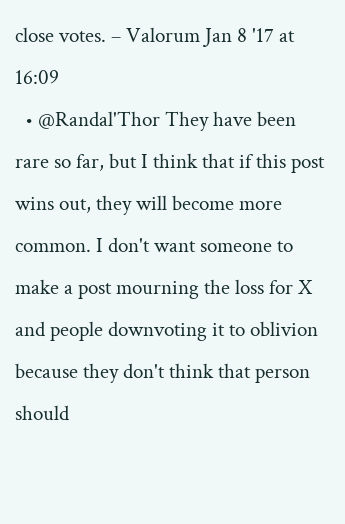close votes. – Valorum Jan 8 '17 at 16:09
  • @Randal'Thor They have been rare so far, but I think that if this post wins out, they will become more common. I don't want someone to make a post mourning the loss for X and people downvoting it to oblivion because they don't think that person should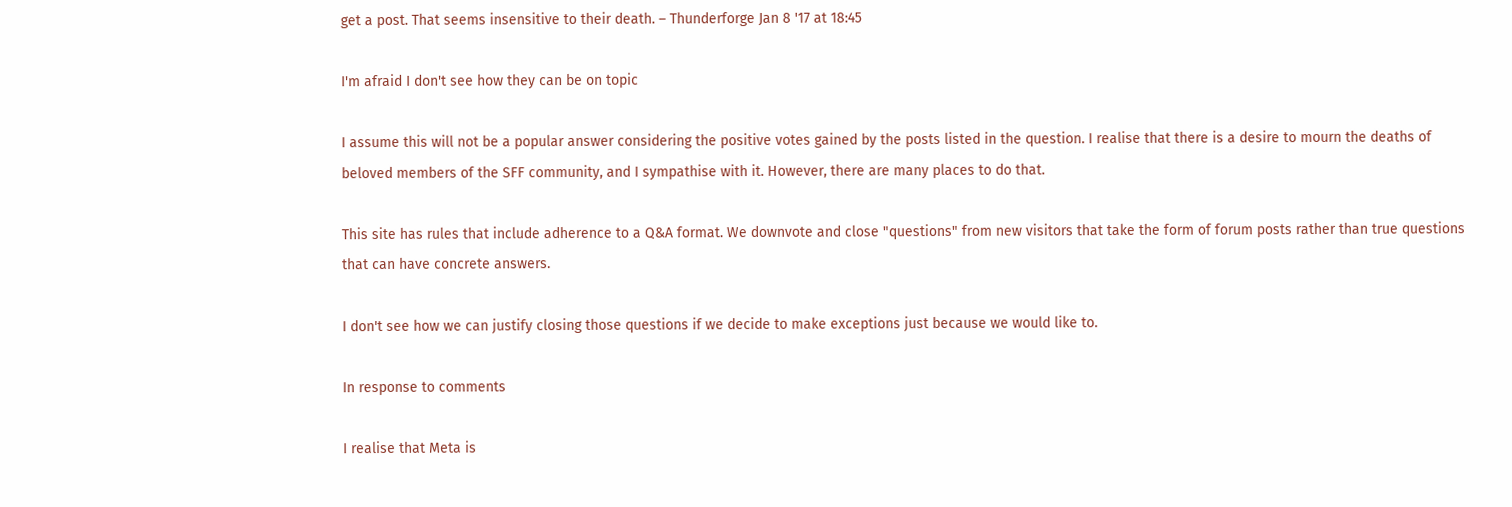get a post. That seems insensitive to their death. – Thunderforge Jan 8 '17 at 18:45

I'm afraid I don't see how they can be on topic

I assume this will not be a popular answer considering the positive votes gained by the posts listed in the question. I realise that there is a desire to mourn the deaths of beloved members of the SFF community, and I sympathise with it. However, there are many places to do that.

This site has rules that include adherence to a Q&A format. We downvote and close "questions" from new visitors that take the form of forum posts rather than true questions that can have concrete answers.

I don't see how we can justify closing those questions if we decide to make exceptions just because we would like to.

In response to comments

I realise that Meta is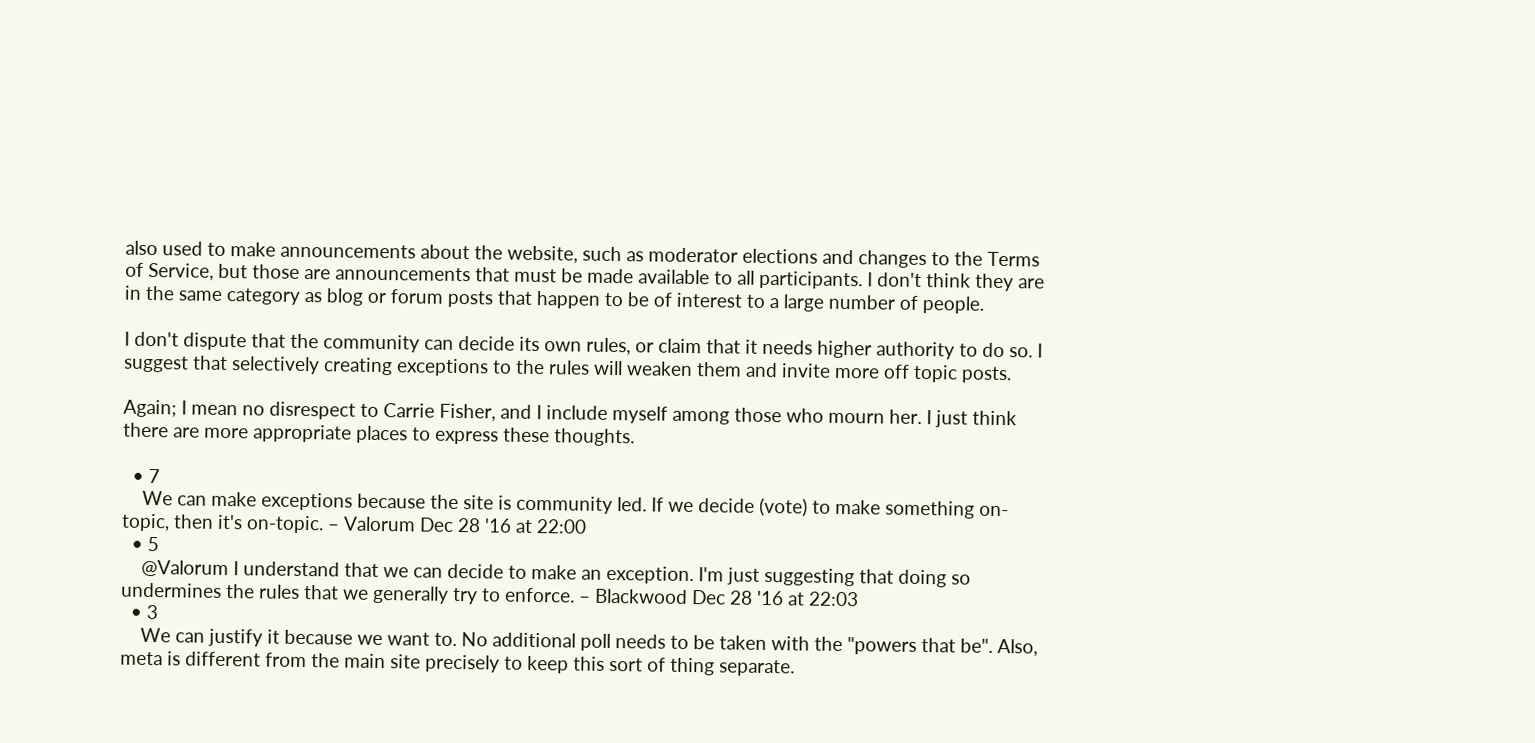also used to make announcements about the website, such as moderator elections and changes to the Terms of Service, but those are announcements that must be made available to all participants. I don't think they are in the same category as blog or forum posts that happen to be of interest to a large number of people.

I don't dispute that the community can decide its own rules, or claim that it needs higher authority to do so. I suggest that selectively creating exceptions to the rules will weaken them and invite more off topic posts.

Again; I mean no disrespect to Carrie Fisher, and I include myself among those who mourn her. I just think there are more appropriate places to express these thoughts.

  • 7
    We can make exceptions because the site is community led. If we decide (vote) to make something on-topic, then it's on-topic. – Valorum Dec 28 '16 at 22:00
  • 5
    @Valorum I understand that we can decide to make an exception. I'm just suggesting that doing so undermines the rules that we generally try to enforce. – Blackwood Dec 28 '16 at 22:03
  • 3
    We can justify it because we want to. No additional poll needs to be taken with the "powers that be". Also, meta is different from the main site precisely to keep this sort of thing separate.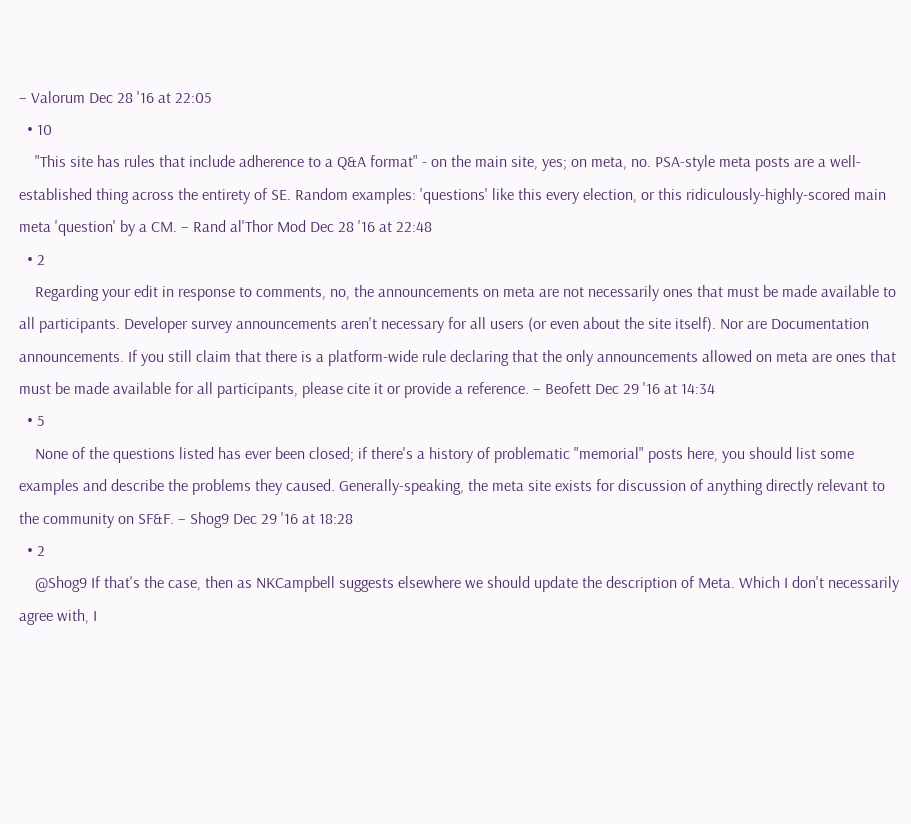– Valorum Dec 28 '16 at 22:05
  • 10
    "This site has rules that include adherence to a Q&A format" - on the main site, yes; on meta, no. PSA-style meta posts are a well-established thing across the entirety of SE. Random examples: 'questions' like this every election, or this ridiculously-highly-scored main meta 'question' by a CM. – Rand al'Thor Mod Dec 28 '16 at 22:48
  • 2
    Regarding your edit in response to comments, no, the announcements on meta are not necessarily ones that must be made available to all participants. Developer survey announcements aren't necessary for all users (or even about the site itself). Nor are Documentation announcements. If you still claim that there is a platform-wide rule declaring that the only announcements allowed on meta are ones that must be made available for all participants, please cite it or provide a reference. – Beofett Dec 29 '16 at 14:34
  • 5
    None of the questions listed has ever been closed; if there's a history of problematic "memorial" posts here, you should list some examples and describe the problems they caused. Generally-speaking, the meta site exists for discussion of anything directly relevant to the community on SF&F. – Shog9 Dec 29 '16 at 18:28
  • 2
    @Shog9 If that's the case, then as NKCampbell suggests elsewhere we should update the description of Meta. Which I don't necessarily agree with, I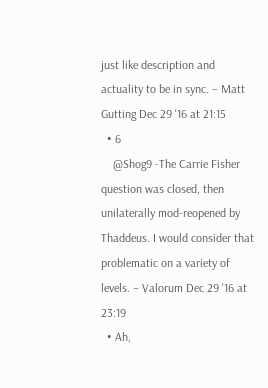just like description and actuality to be in sync. – Matt Gutting Dec 29 '16 at 21:15
  • 6
    @Shog9 -The Carrie Fisher question was closed, then unilaterally mod-reopened by Thaddeus. I would consider that problematic on a variety of levels. – Valorum Dec 29 '16 at 23:19
  • Ah,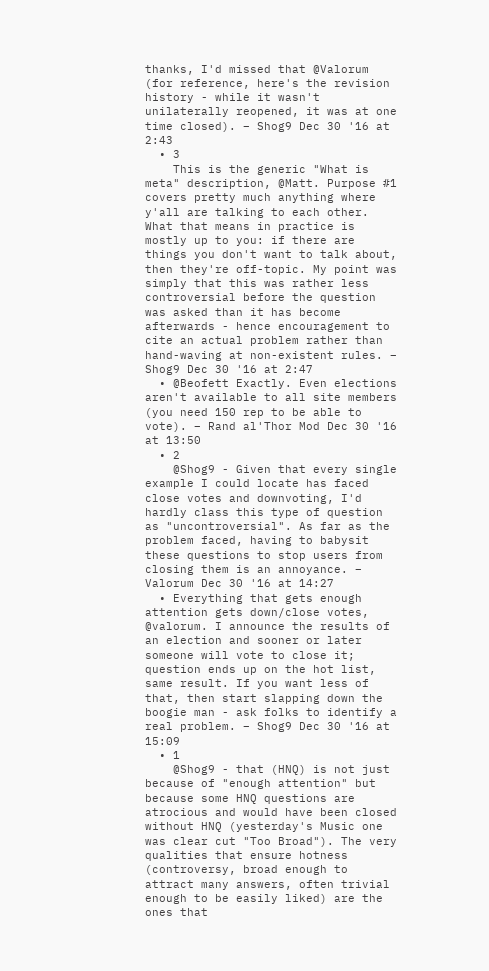thanks, I'd missed that @Valorum (for reference, here's the revision history - while it wasn't unilaterally reopened, it was at one time closed). – Shog9 Dec 30 '16 at 2:43
  • 3
    This is the generic "What is meta" description, @Matt. Purpose #1 covers pretty much anything where y'all are talking to each other. What that means in practice is mostly up to you: if there are things you don't want to talk about, then they're off-topic. My point was simply that this was rather less controversial before the question was asked than it has become afterwards - hence encouragement to cite an actual problem rather than hand-waving at non-existent rules. – Shog9 Dec 30 '16 at 2:47
  • @Beofett Exactly. Even elections aren't available to all site members (you need 150 rep to be able to vote). – Rand al'Thor Mod Dec 30 '16 at 13:50
  • 2
    @Shog9 - Given that every single example I could locate has faced close votes and downvoting, I'd hardly class this type of question as "uncontroversial". As far as the problem faced, having to babysit these questions to stop users from closing them is an annoyance. – Valorum Dec 30 '16 at 14:27
  • Everything that gets enough attention gets down/close votes, @valorum. I announce the results of an election and sooner or later someone will vote to close it; question ends up on the hot list, same result. If you want less of that, then start slapping down the boogie man - ask folks to identify a real problem. – Shog9 Dec 30 '16 at 15:09
  • 1
    @Shog9 - that (HNQ) is not just because of "enough attention" but because some HNQ questions are atrocious and would have been closed without HNQ (yesterday's Music one was clear cut "Too Broad"). The very qualities that ensure hotness (controversy, broad enough to attract many answers, often trivial enough to be easily liked) are the ones that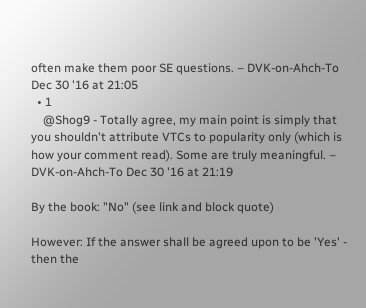often make them poor SE questions. – DVK-on-Ahch-To Dec 30 '16 at 21:05
  • 1
    @Shog9 - Totally agree, my main point is simply that you shouldn't attribute VTCs to popularity only (which is how your comment read). Some are truly meaningful. – DVK-on-Ahch-To Dec 30 '16 at 21:19

By the book: "No" (see link and block quote)

However: If the answer shall be agreed upon to be 'Yes' - then the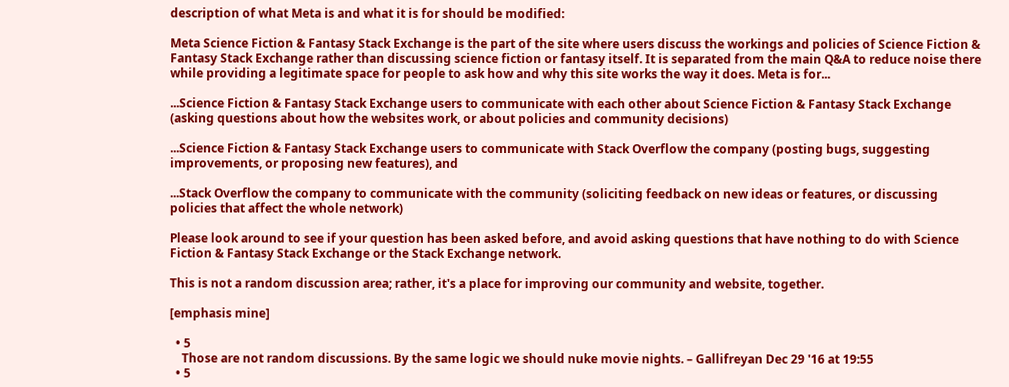description of what Meta is and what it is for should be modified:

Meta Science Fiction & Fantasy Stack Exchange is the part of the site where users discuss the workings and policies of Science Fiction & Fantasy Stack Exchange rather than discussing science fiction or fantasy itself. It is separated from the main Q&A to reduce noise there while providing a legitimate space for people to ask how and why this site works the way it does. Meta is for...

...Science Fiction & Fantasy Stack Exchange users to communicate with each other about Science Fiction & Fantasy Stack Exchange (asking questions about how the websites work, or about policies and community decisions)

...Science Fiction & Fantasy Stack Exchange users to communicate with Stack Overflow the company (posting bugs, suggesting improvements, or proposing new features), and

...Stack Overflow the company to communicate with the community (soliciting feedback on new ideas or features, or discussing policies that affect the whole network)

Please look around to see if your question has been asked before, and avoid asking questions that have nothing to do with Science Fiction & Fantasy Stack Exchange or the Stack Exchange network.

This is not a random discussion area; rather, it's a place for improving our community and website, together.

[emphasis mine]

  • 5
    Those are not random discussions. By the same logic we should nuke movie nights. – Gallifreyan Dec 29 '16 at 19:55
  • 5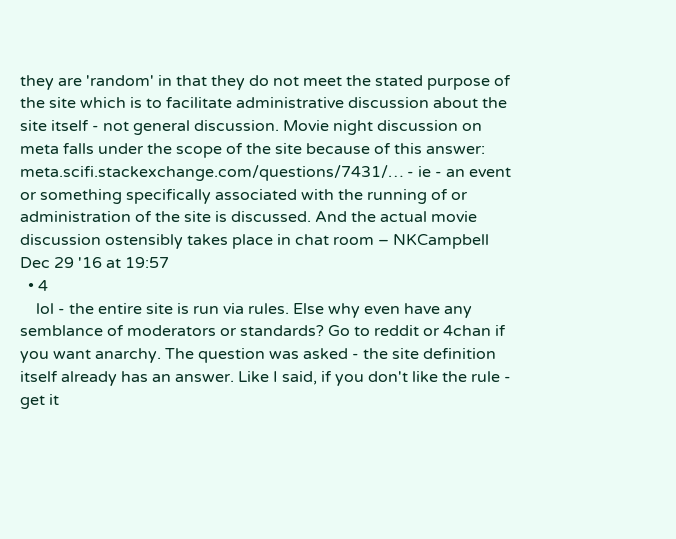they are 'random' in that they do not meet the stated purpose of the site which is to facilitate administrative discussion about the site itself - not general discussion. Movie night discussion on meta falls under the scope of the site because of this answer: meta.scifi.stackexchange.com/questions/7431/… - ie - an event or something specifically associated with the running of or administration of the site is discussed. And the actual movie discussion ostensibly takes place in chat room – NKCampbell Dec 29 '16 at 19:57
  • 4
    lol - the entire site is run via rules. Else why even have any semblance of moderators or standards? Go to reddit or 4chan if you want anarchy. The question was asked - the site definition itself already has an answer. Like I said, if you don't like the rule - get it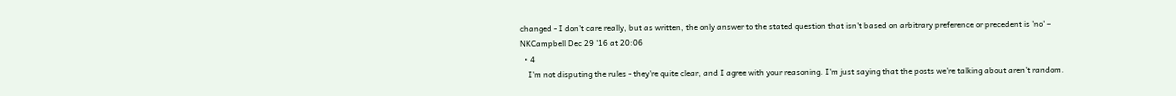changed - I don't care really, but as written, the only answer to the stated question that isn't based on arbitrary preference or precedent is 'no' – NKCampbell Dec 29 '16 at 20:06
  • 4
    I'm not disputing the rules - they're quite clear, and I agree with your reasoning. I'm just saying that the posts we're talking about aren't random.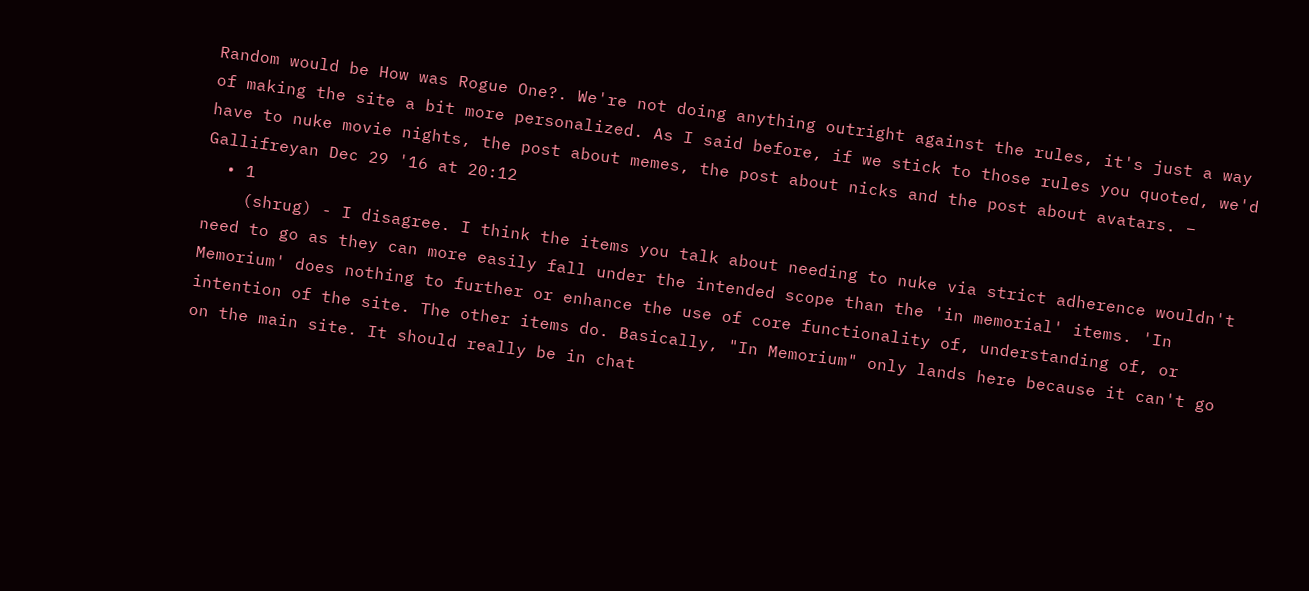Random would be How was Rogue One?. We're not doing anything outright against the rules, it's just a way of making the site a bit more personalized. As I said before, if we stick to those rules you quoted, we'd have to nuke movie nights, the post about memes, the post about nicks and the post about avatars. – Gallifreyan Dec 29 '16 at 20:12
  • 1
    (shrug) - I disagree. I think the items you talk about needing to nuke via strict adherence wouldn't need to go as they can more easily fall under the intended scope than the 'in memorial' items. 'In Memorium' does nothing to further or enhance the use of core functionality of, understanding of, or intention of the site. The other items do. Basically, "In Memorium" only lands here because it can't go on the main site. It should really be in chat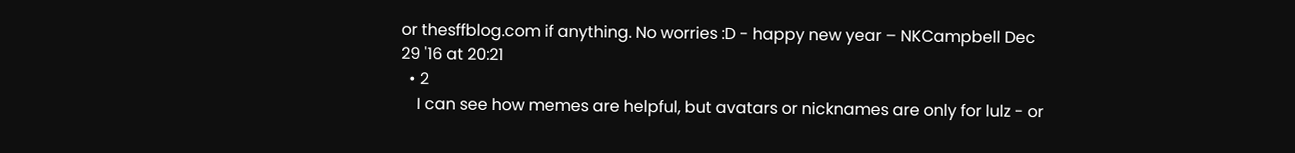or thesffblog.com if anything. No worries :D - happy new year – NKCampbell Dec 29 '16 at 20:21
  • 2
    I can see how memes are helpful, but avatars or nicknames are only for lulz - or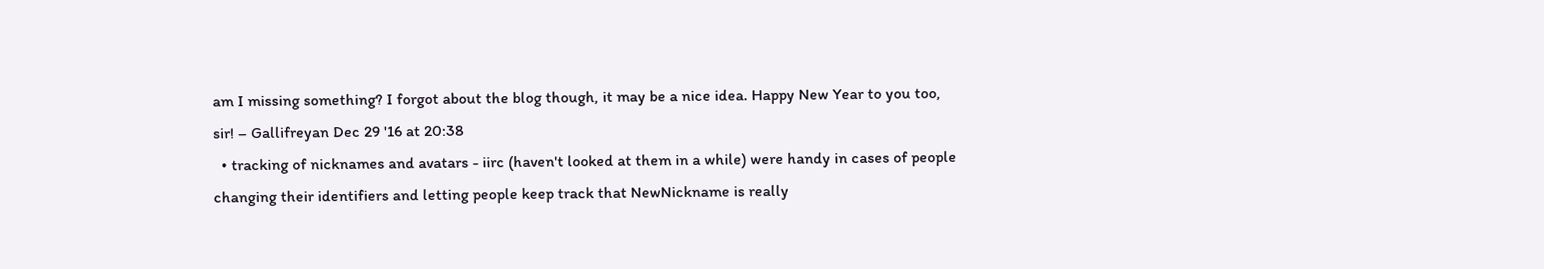am I missing something? I forgot about the blog though, it may be a nice idea. Happy New Year to you too, sir! – Gallifreyan Dec 29 '16 at 20:38
  • tracking of nicknames and avatars - iirc (haven't looked at them in a while) were handy in cases of people changing their identifiers and letting people keep track that NewNickname is really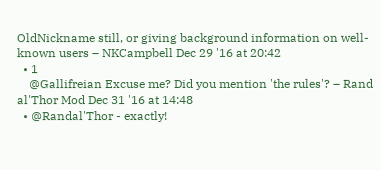OldNickname still, or giving background information on well-known users – NKCampbell Dec 29 '16 at 20:42
  • 1
    @Gallifreian Excuse me? Did you mention 'the rules'? – Rand al'Thor Mod Dec 31 '16 at 14:48
  • @Randal'Thor - exactly!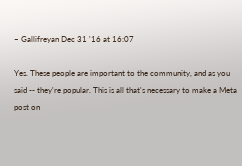– Gallifreyan Dec 31 '16 at 16:07

Yes. These people are important to the community, and as you said -- they're popular. This is all that's necessary to make a Meta post on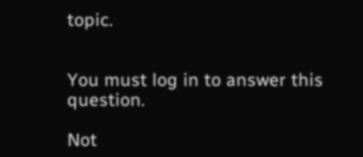topic.


You must log in to answer this question.

Not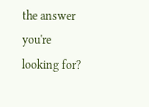the answer you're looking for?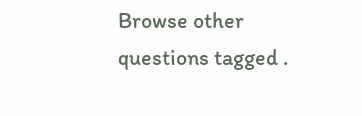Browse other questions tagged .